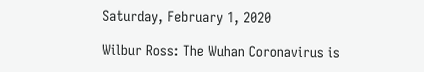Saturday, February 1, 2020

Wilbur Ross: The Wuhan Coronavirus is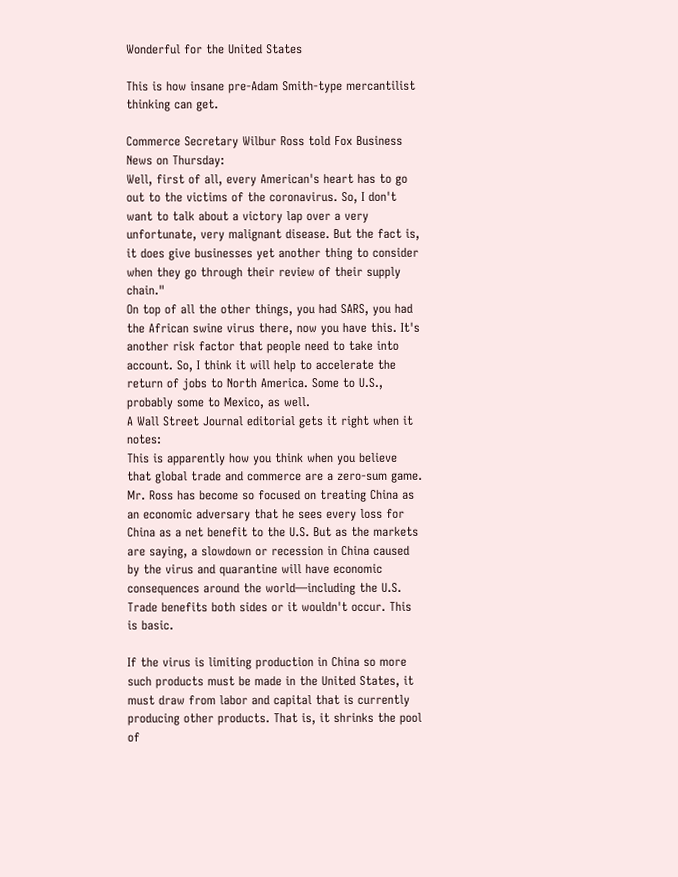Wonderful for the United States

This is how insane pre-Adam Smith-type mercantilist thinking can get.

Commerce Secretary Wilbur Ross told Fox Business News on Thursday:
Well, first of all, every American's heart has to go out to the victims of the coronavirus. So, I don't want to talk about a victory lap over a very unfortunate, very malignant disease. But the fact is, it does give businesses yet another thing to consider when they go through their review of their supply chain."
On top of all the other things, you had SARS, you had the African swine virus there, now you have this. It's another risk factor that people need to take into account. So, I think it will help to accelerate the return of jobs to North America. Some to U.S., probably some to Mexico, as well.
A Wall Street Journal editorial gets it right when it notes:
This is apparently how you think when you believe that global trade and commerce are a zero-sum game. Mr. Ross has become so focused on treating China as an economic adversary that he sees every loss for China as a net benefit to the U.S. But as the markets are saying, a slowdown or recession in China caused by the virus and quarantine will have economic consequences around the world—including the U.S.
Trade benefits both sides or it wouldn't occur. This is basic.

If the virus is limiting production in China so more such products must be made in the United States, it must draw from labor and capital that is currently producing other products. That is, it shrinks the pool of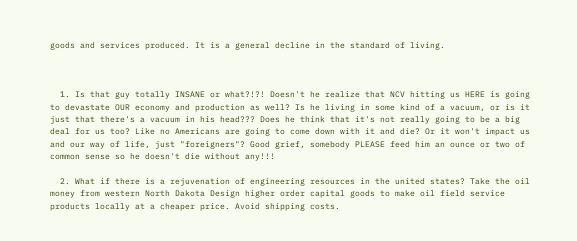goods and services produced. It is a general decline in the standard of living.



  1. Is that guy totally INSANE or what?!?! Doesn't he realize that NCV hitting us HERE is going to devastate OUR economy and production as well? Is he living in some kind of a vacuum, or is it just that there's a vacuum in his head??? Does he think that it's not really going to be a big deal for us too? Like no Americans are going to come down with it and die? Or it won't impact us and our way of life, just "foreigners"? Good grief, somebody PLEASE feed him an ounce or two of common sense so he doesn't die without any!!!

  2. What if there is a rejuvenation of engineering resources in the united states? Take the oil money from western North Dakota Design higher order capital goods to make oil field service products locally at a cheaper price. Avoid shipping costs.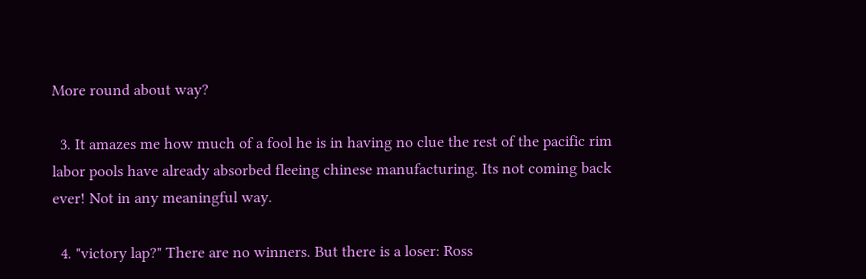More round about way?

  3. It amazes me how much of a fool he is in having no clue the rest of the pacific rim labor pools have already absorbed fleeing chinese manufacturing. Its not coming back ever! Not in any meaningful way.

  4. "victory lap?" There are no winners. But there is a loser: Ross